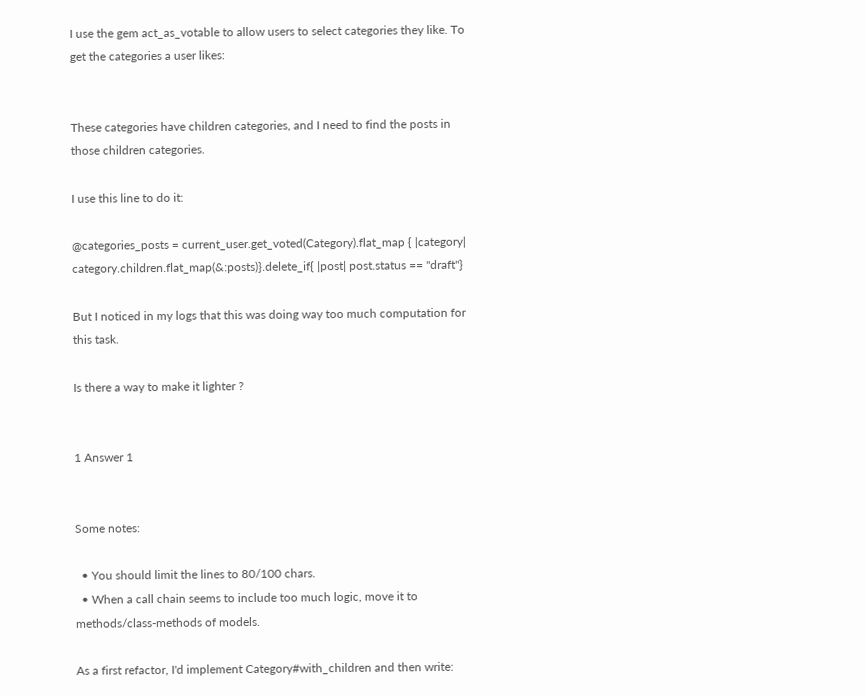I use the gem act_as_votable to allow users to select categories they like. To get the categories a user likes:


These categories have children categories, and I need to find the posts in those children categories.

I use this line to do it:

@categories_posts = current_user.get_voted(Category).flat_map { |category| category.children.flat_map(&:posts)}.delete_if{ |post| post.status == "draft"}

But I noticed in my logs that this was doing way too much computation for this task.

Is there a way to make it lighter ?


1 Answer 1


Some notes:

  • You should limit the lines to 80/100 chars.
  • When a call chain seems to include too much logic, move it to methods/class-methods of models.

As a first refactor, I'd implement Category#with_children and then write: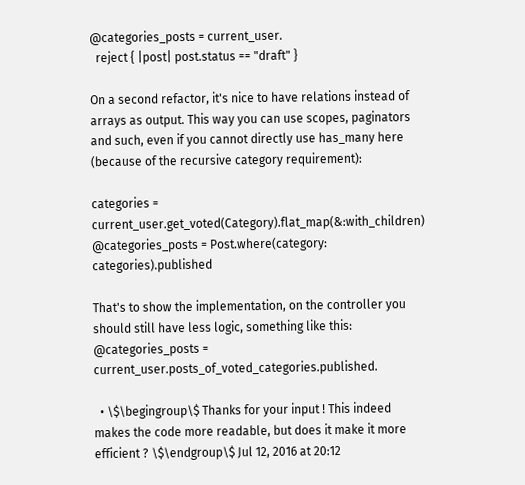@categories_posts = current_user.
  reject { |post| post.status == "draft" }

On a second refactor, it's nice to have relations instead of arrays as output. This way you can use scopes, paginators and such, even if you cannot directly use has_many here (because of the recursive category requirement):

categories = current_user.get_voted(Category).flat_map(&:with_children)
@categories_posts = Post.where(category: categories).published

That's to show the implementation, on the controller you should still have less logic, something like this: @categories_posts = current_user.posts_of_voted_categories.published.

  • \$\begingroup\$ Thanks for your input ! This indeed makes the code more readable, but does it make it more efficient ? \$\endgroup\$ Jul 12, 2016 at 20:12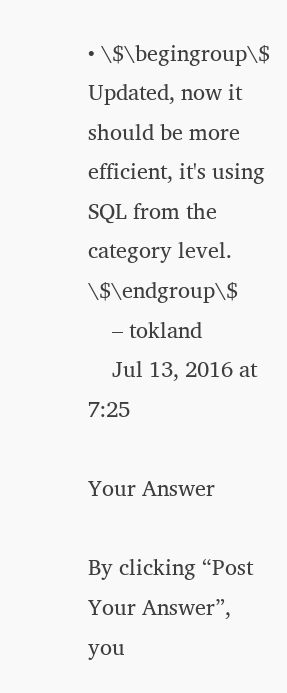• \$\begingroup\$ Updated, now it should be more efficient, it's using SQL from the category level. \$\endgroup\$
    – tokland
    Jul 13, 2016 at 7:25

Your Answer

By clicking “Post Your Answer”, you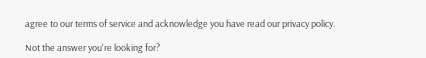agree to our terms of service and acknowledge you have read our privacy policy.

Not the answer you're looking for?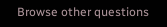Browse other questions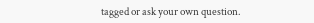tagged or ask your own question.